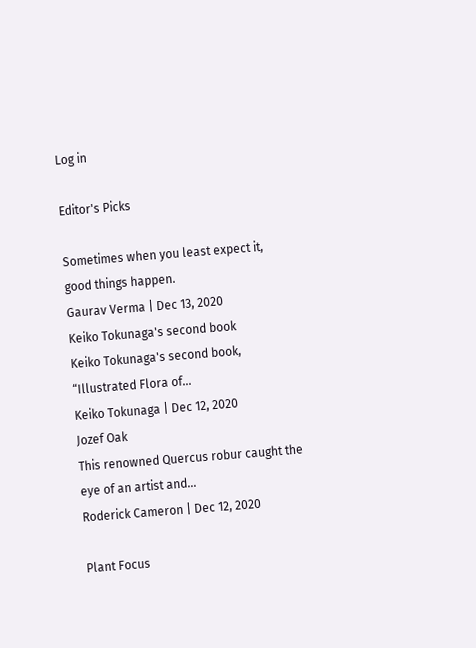Log in

Editor's Picks

Sometimes when you least expect it, good things happen.
Gaurav Verma | Dec 13, 2020
Keiko Tokunaga's second book
Keiko Tokunaga's second book, “Illustrated Flora of...
Keiko Tokunaga | Dec 12, 2020
Jozef Oak
This renowned Quercus robur caught the eye of an artist and...
Roderick Cameron | Dec 12, 2020

Plant Focus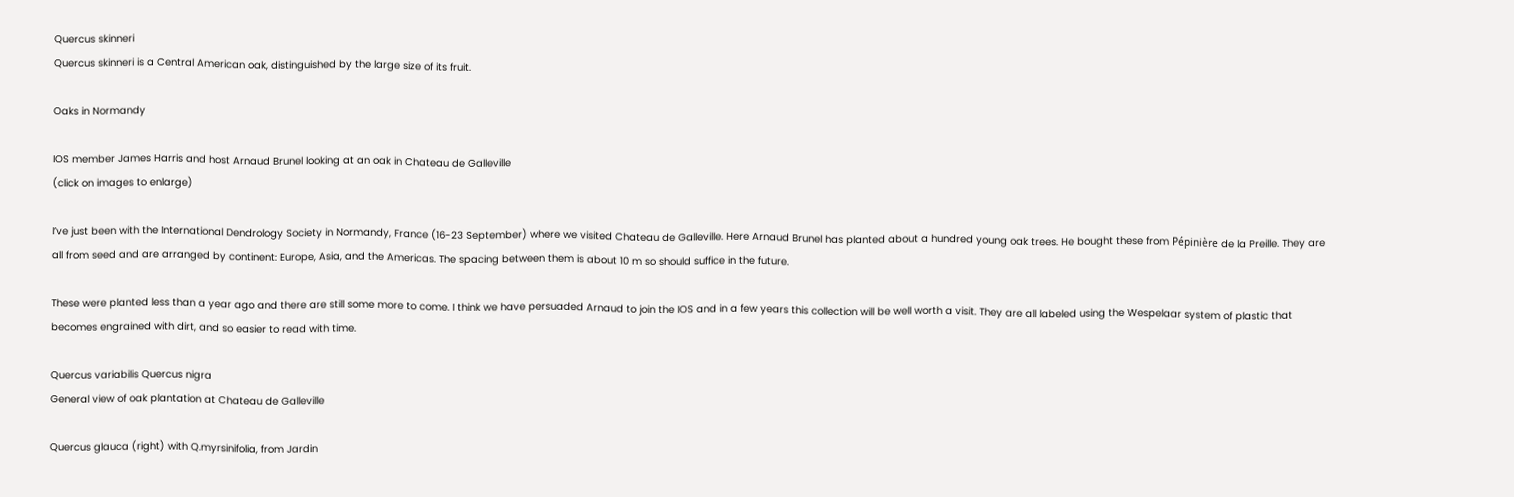Quercus skinneri
Quercus skinneri is a Central American oak, distinguished by the large size of its fruit.

Oaks in Normandy

IOS member James Harris and host Arnaud Brunel looking at an oak in Chateau de Galleville
(click on images to enlarge)

I’ve just been with the International Dendrology Society in Normandy, France (16-23 September) where we visited Chateau de Galleville. Here Arnaud Brunel has planted about a hundred young oak trees. He bought these from Pépinière de la Preille. They are all from seed and are arranged by continent: Europe, Asia, and the Americas. The spacing between them is about 10 m so should suffice in the future.

These were planted less than a year ago and there are still some more to come. I think we have persuaded Arnaud to join the IOS and in a few years this collection will be well worth a visit. They are all labeled using the Wespelaar system of plastic that becomes engrained with dirt, and so easier to read with time.

Quercus variabilis Quercus nigra
General view of oak plantation at Chateau de Galleville

Quercus glauca (right) with Q.myrsinifolia, from Jardin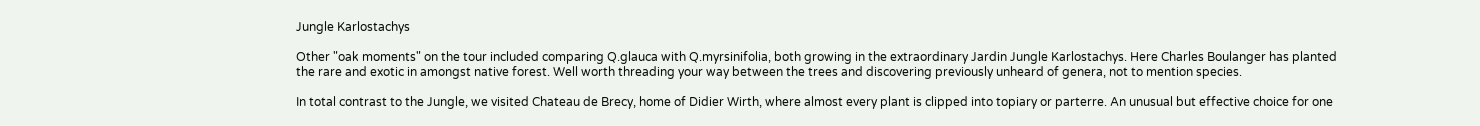Jungle Karlostachys

Other "oak moments" on the tour included comparing Q.glauca with Q.myrsinifolia, both growing in the extraordinary Jardin Jungle Karlostachys. Here Charles Boulanger has planted the rare and exotic in amongst native forest. Well worth threading your way between the trees and discovering previously unheard of genera, not to mention species.

In total contrast to the Jungle, we visited Chateau de Brecy, home of Didier Wirth, where almost every plant is clipped into topiary or parterre. An unusual but effective choice for one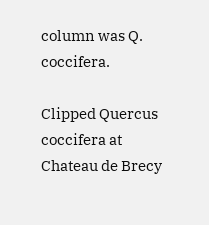column was Q. coccifera.

Clipped Quercus coccifera at Chateau de Brecy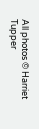All photos © Harriet Tupper